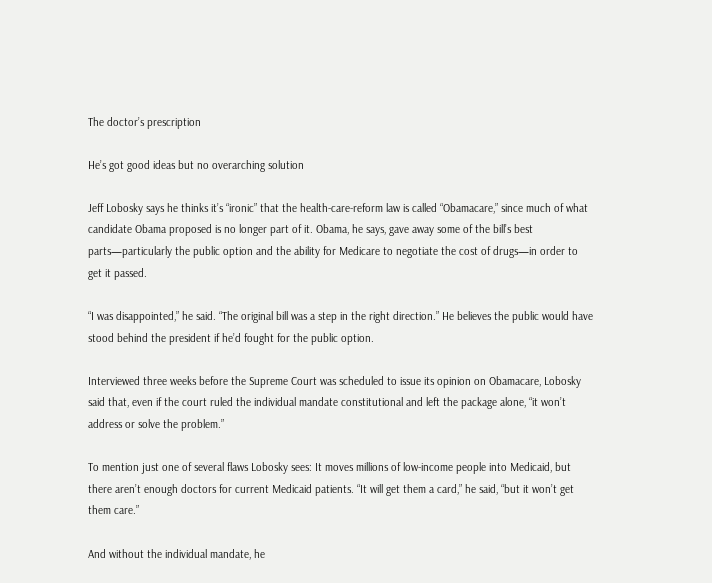The doctor’s prescription

He’s got good ideas but no overarching solution

Jeff Lobosky says he thinks it’s “ironic” that the health-care-reform law is called “Obamacare,” since much of what candidate Obama proposed is no longer part of it. Obama, he says, gave away some of the bill’s best parts—particularly the public option and the ability for Medicare to negotiate the cost of drugs—in order to get it passed.

“I was disappointed,” he said. “The original bill was a step in the right direction.” He believes the public would have stood behind the president if he’d fought for the public option.

Interviewed three weeks before the Supreme Court was scheduled to issue its opinion on Obamacare, Lobosky said that, even if the court ruled the individual mandate constitutional and left the package alone, “it won’t address or solve the problem.”

To mention just one of several flaws Lobosky sees: It moves millions of low-income people into Medicaid, but there aren’t enough doctors for current Medicaid patients. “It will get them a card,” he said, “but it won’t get them care.”

And without the individual mandate, he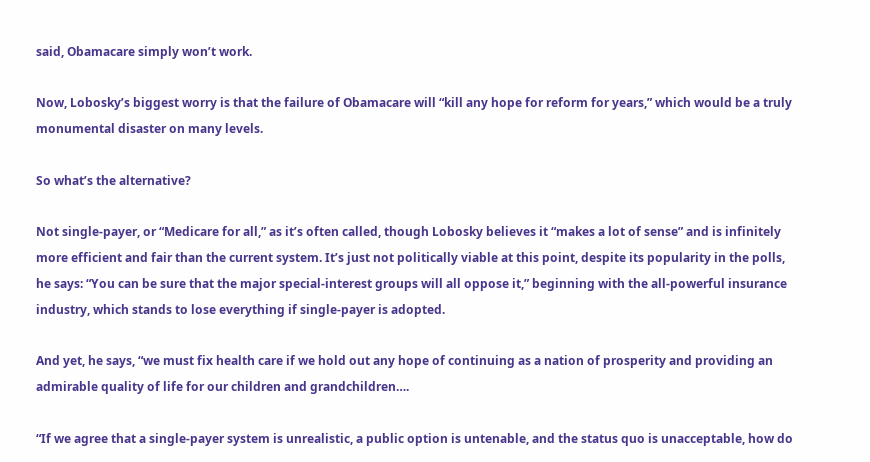said, Obamacare simply won’t work.

Now, Lobosky’s biggest worry is that the failure of Obamacare will “kill any hope for reform for years,” which would be a truly monumental disaster on many levels.

So what’s the alternative?

Not single-payer, or “Medicare for all,” as it’s often called, though Lobosky believes it “makes a lot of sense” and is infinitely more efficient and fair than the current system. It’s just not politically viable at this point, despite its popularity in the polls, he says: “You can be sure that the major special-interest groups will all oppose it,” beginning with the all-powerful insurance industry, which stands to lose everything if single-payer is adopted.

And yet, he says, “we must fix health care if we hold out any hope of continuing as a nation of prosperity and providing an admirable quality of life for our children and grandchildren….

“If we agree that a single-payer system is unrealistic, a public option is untenable, and the status quo is unacceptable, how do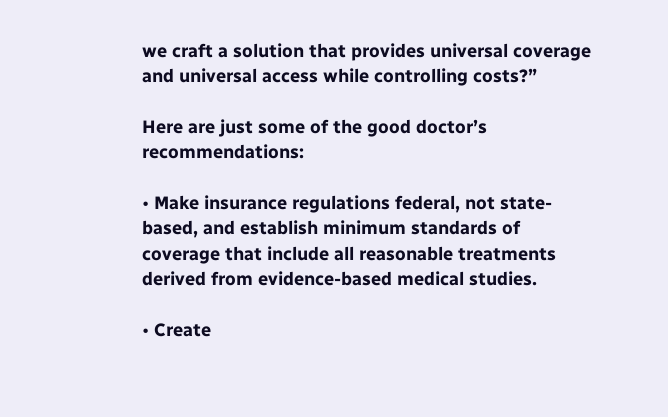we craft a solution that provides universal coverage and universal access while controlling costs?”

Here are just some of the good doctor’s recommendations:

• Make insurance regulations federal, not state-based, and establish minimum standards of coverage that include all reasonable treatments derived from evidence-based medical studies.

• Create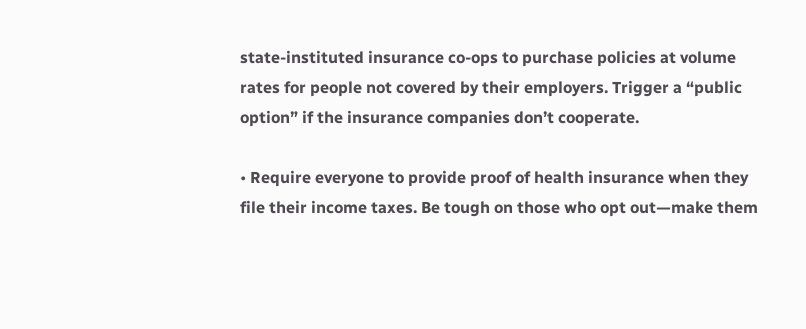state-instituted insurance co-ops to purchase policies at volume rates for people not covered by their employers. Trigger a “public option” if the insurance companies don’t cooperate.

• Require everyone to provide proof of health insurance when they file their income taxes. Be tough on those who opt out—make them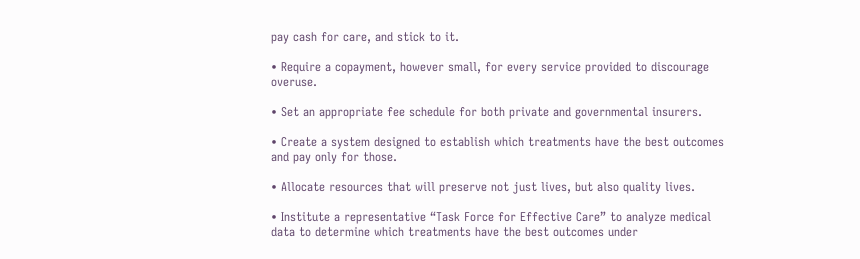pay cash for care, and stick to it.

• Require a copayment, however small, for every service provided to discourage overuse.

• Set an appropriate fee schedule for both private and governmental insurers.

• Create a system designed to establish which treatments have the best outcomes and pay only for those.

• Allocate resources that will preserve not just lives, but also quality lives.

• Institute a representative “Task Force for Effective Care” to analyze medical data to determine which treatments have the best outcomes under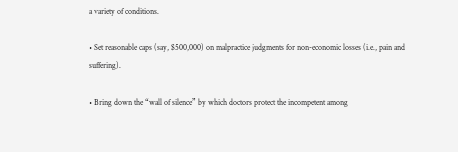a variety of conditions.

• Set reasonable caps (say, $500,000) on malpractice judgments for non-economic losses (i.e., pain and suffering).

• Bring down the “wall of silence” by which doctors protect the incompetent among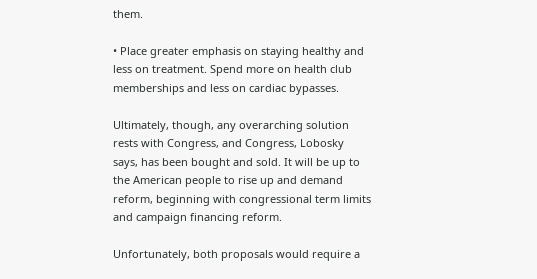them.

• Place greater emphasis on staying healthy and less on treatment. Spend more on health club memberships and less on cardiac bypasses.

Ultimately, though, any overarching solution rests with Congress, and Congress, Lobosky says, has been bought and sold. It will be up to the American people to rise up and demand reform, beginning with congressional term limits and campaign financing reform.

Unfortunately, both proposals would require a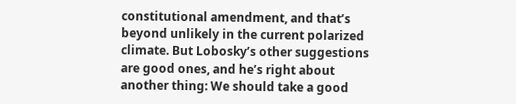constitutional amendment, and that’s beyond unlikely in the current polarized climate. But Lobosky’s other suggestions are good ones, and he’s right about another thing: We should take a good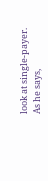look at single-payer. As he says,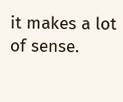it makes a lot of sense.